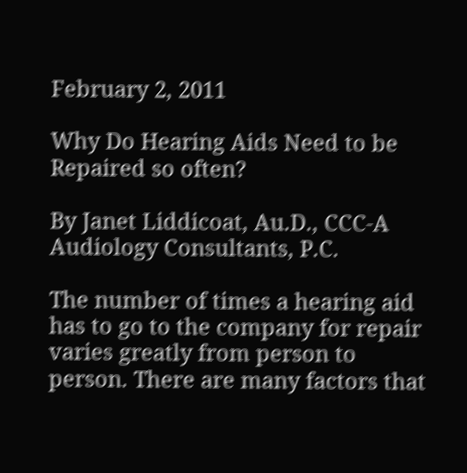February 2, 2011

Why Do Hearing Aids Need to be Repaired so often?

By Janet Liddicoat, Au.D., CCC-A
Audiology Consultants, P.C.

The number of times a hearing aid has to go to the company for repair varies greatly from person to person. There are many factors that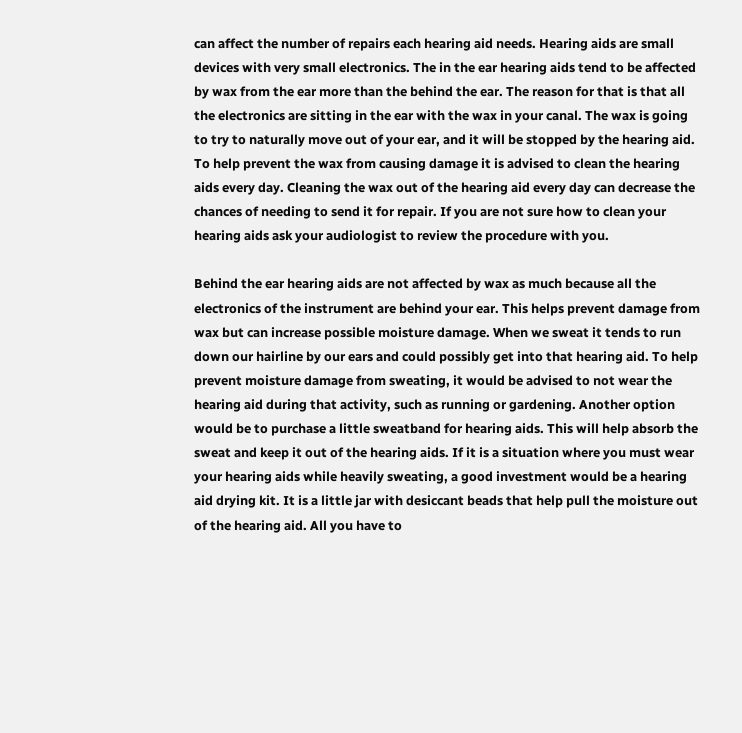can affect the number of repairs each hearing aid needs. Hearing aids are small devices with very small electronics. The in the ear hearing aids tend to be affected by wax from the ear more than the behind the ear. The reason for that is that all the electronics are sitting in the ear with the wax in your canal. The wax is going to try to naturally move out of your ear, and it will be stopped by the hearing aid. To help prevent the wax from causing damage it is advised to clean the hearing aids every day. Cleaning the wax out of the hearing aid every day can decrease the chances of needing to send it for repair. If you are not sure how to clean your hearing aids ask your audiologist to review the procedure with you.

Behind the ear hearing aids are not affected by wax as much because all the electronics of the instrument are behind your ear. This helps prevent damage from wax but can increase possible moisture damage. When we sweat it tends to run down our hairline by our ears and could possibly get into that hearing aid. To help prevent moisture damage from sweating, it would be advised to not wear the hearing aid during that activity, such as running or gardening. Another option would be to purchase a little sweatband for hearing aids. This will help absorb the sweat and keep it out of the hearing aids. If it is a situation where you must wear your hearing aids while heavily sweating, a good investment would be a hearing aid drying kit. It is a little jar with desiccant beads that help pull the moisture out of the hearing aid. All you have to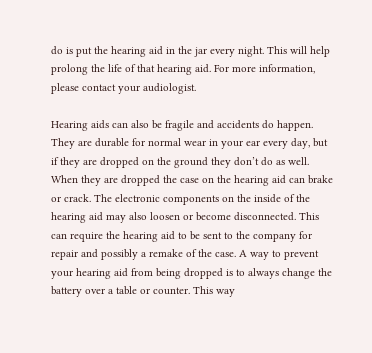do is put the hearing aid in the jar every night. This will help prolong the life of that hearing aid. For more information, please contact your audiologist.

Hearing aids can also be fragile and accidents do happen. They are durable for normal wear in your ear every day, but if they are dropped on the ground they don’t do as well. When they are dropped the case on the hearing aid can brake or crack. The electronic components on the inside of the hearing aid may also loosen or become disconnected. This can require the hearing aid to be sent to the company for repair and possibly a remake of the case. A way to prevent your hearing aid from being dropped is to always change the battery over a table or counter. This way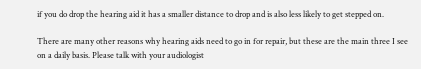if you do drop the hearing aid it has a smaller distance to drop and is also less likely to get stepped on.

There are many other reasons why hearing aids need to go in for repair, but these are the main three I see on a daily basis. Please talk with your audiologist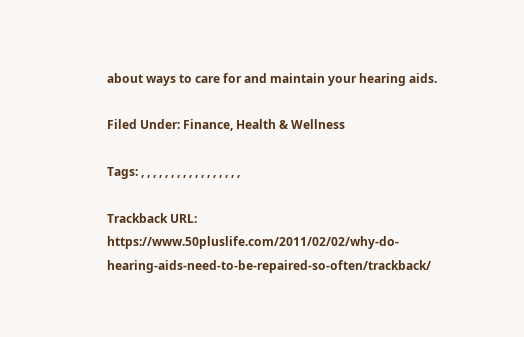about ways to care for and maintain your hearing aids.

Filed Under: Finance, Health & Wellness

Tags: , , , , , , , , , , , , , , , , ,

Trackback URL: https://www.50pluslife.com/2011/02/02/why-do-hearing-aids-need-to-be-repaired-so-often/trackback/